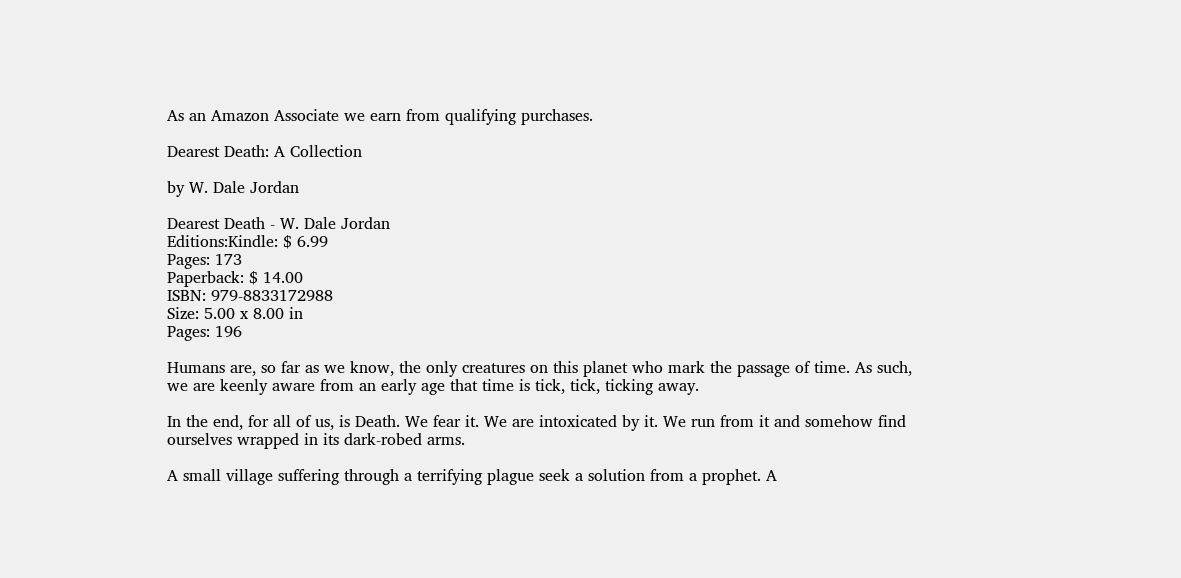As an Amazon Associate we earn from qualifying purchases.

Dearest Death: A Collection

by W. Dale Jordan

Dearest Death - W. Dale Jordan
Editions:Kindle: $ 6.99
Pages: 173
Paperback: $ 14.00
ISBN: 979-8833172988
Size: 5.00 x 8.00 in
Pages: 196

Humans are, so far as we know, the only creatures on this planet who mark the passage of time. As such, we are keenly aware from an early age that time is tick, tick, ticking away.

In the end, for all of us, is Death. We fear it. We are intoxicated by it. We run from it and somehow find ourselves wrapped in its dark-robed arms.

A small village suffering through a terrifying plague seek a solution from a prophet. A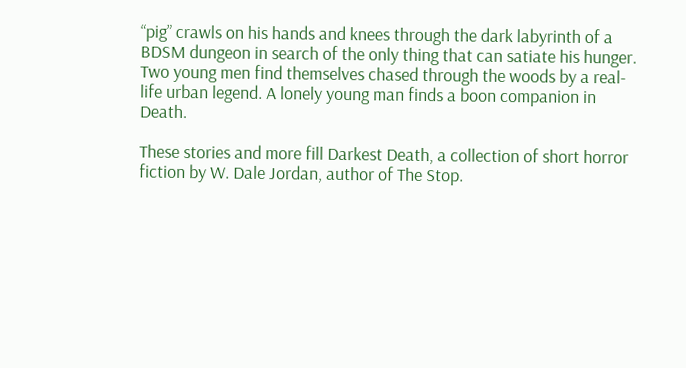“pig” crawls on his hands and knees through the dark labyrinth of a BDSM dungeon in search of the only thing that can satiate his hunger. Two young men find themselves chased through the woods by a real-life urban legend. A lonely young man finds a boon companion in Death.

These stories and more fill Darkest Death, a collection of short horror fiction by W. Dale Jordan, author of The Stop.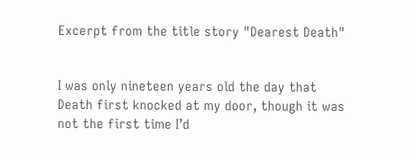Excerpt from the title story "Dearest Death"


I was only nineteen years old the day that Death first knocked at my door, though it was not the first time I’d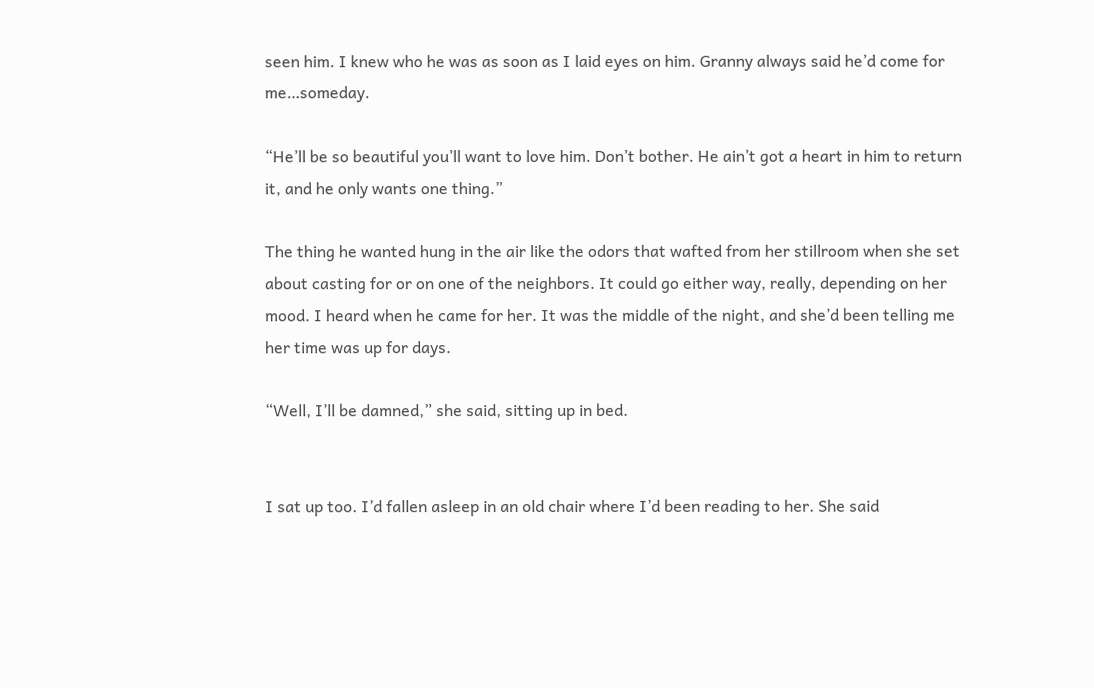seen him. I knew who he was as soon as I laid eyes on him. Granny always said he’d come for me…someday.

“He’ll be so beautiful you’ll want to love him. Don’t bother. He ain’t got a heart in him to return it, and he only wants one thing.”

The thing he wanted hung in the air like the odors that wafted from her stillroom when she set about casting for or on one of the neighbors. It could go either way, really, depending on her mood. I heard when he came for her. It was the middle of the night, and she’d been telling me her time was up for days.

“Well, I’ll be damned,” she said, sitting up in bed.


I sat up too. I’d fallen asleep in an old chair where I’d been reading to her. She said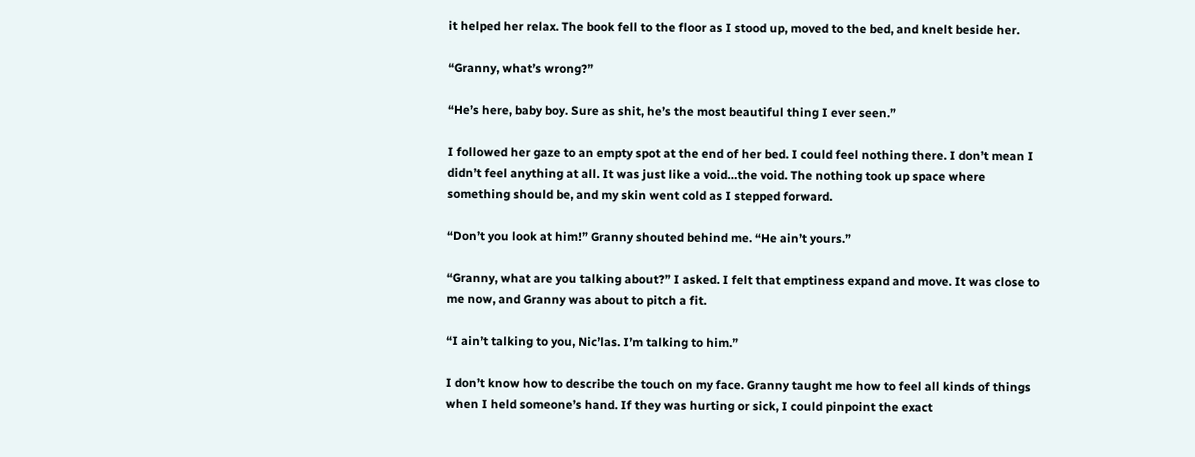it helped her relax. The book fell to the floor as I stood up, moved to the bed, and knelt beside her.

“Granny, what’s wrong?”

“He’s here, baby boy. Sure as shit, he’s the most beautiful thing I ever seen.”

I followed her gaze to an empty spot at the end of her bed. I could feel nothing there. I don’t mean I didn’t feel anything at all. It was just like a void…the void. The nothing took up space where something should be, and my skin went cold as I stepped forward.

“Don’t you look at him!” Granny shouted behind me. “He ain’t yours.”

“Granny, what are you talking about?” I asked. I felt that emptiness expand and move. It was close to me now, and Granny was about to pitch a fit.

“I ain’t talking to you, Nic’las. I’m talking to him.”

I don’t know how to describe the touch on my face. Granny taught me how to feel all kinds of things when I held someone’s hand. If they was hurting or sick, I could pinpoint the exact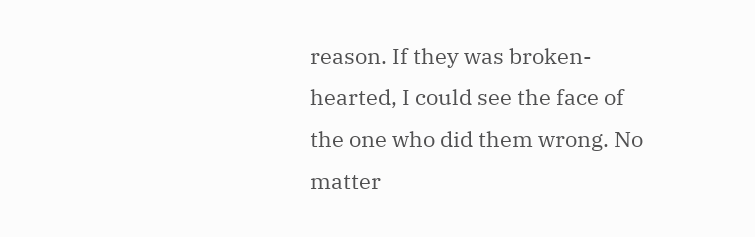reason. If they was broken-hearted, I could see the face of the one who did them wrong. No matter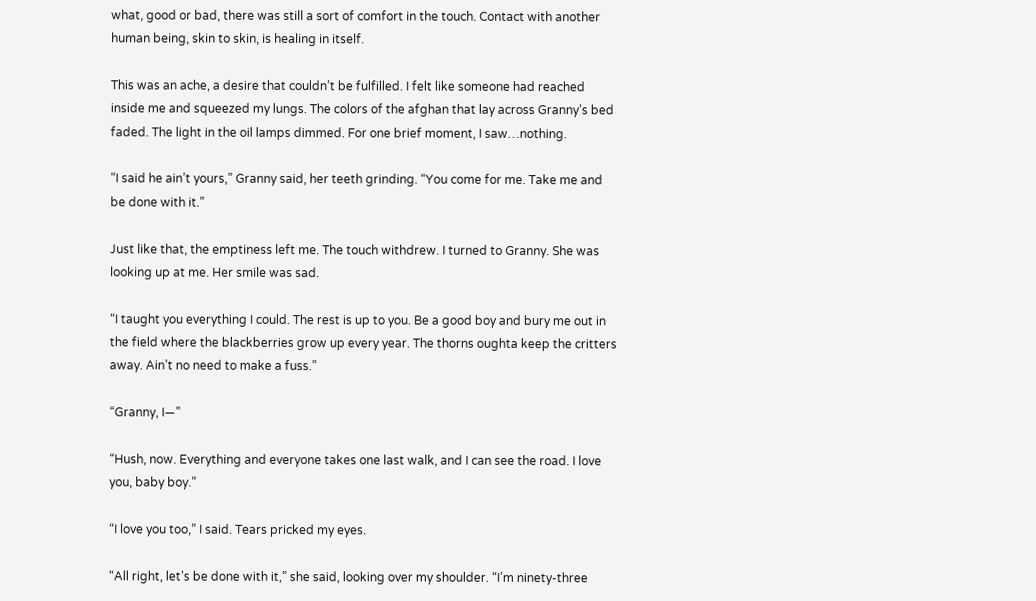what, good or bad, there was still a sort of comfort in the touch. Contact with another human being, skin to skin, is healing in itself.

This was an ache, a desire that couldn’t be fulfilled. I felt like someone had reached inside me and squeezed my lungs. The colors of the afghan that lay across Granny’s bed faded. The light in the oil lamps dimmed. For one brief moment, I saw…nothing.

“I said he ain’t yours,” Granny said, her teeth grinding. “You come for me. Take me and be done with it.”

Just like that, the emptiness left me. The touch withdrew. I turned to Granny. She was looking up at me. Her smile was sad.

“I taught you everything I could. The rest is up to you. Be a good boy and bury me out in the field where the blackberries grow up every year. The thorns oughta keep the critters away. Ain’t no need to make a fuss.”

“Granny, I—”

“Hush, now. Everything and everyone takes one last walk, and I can see the road. I love you, baby boy.”

“I love you too,” I said. Tears pricked my eyes.

“All right, let’s be done with it,” she said, looking over my shoulder. “I’m ninety-three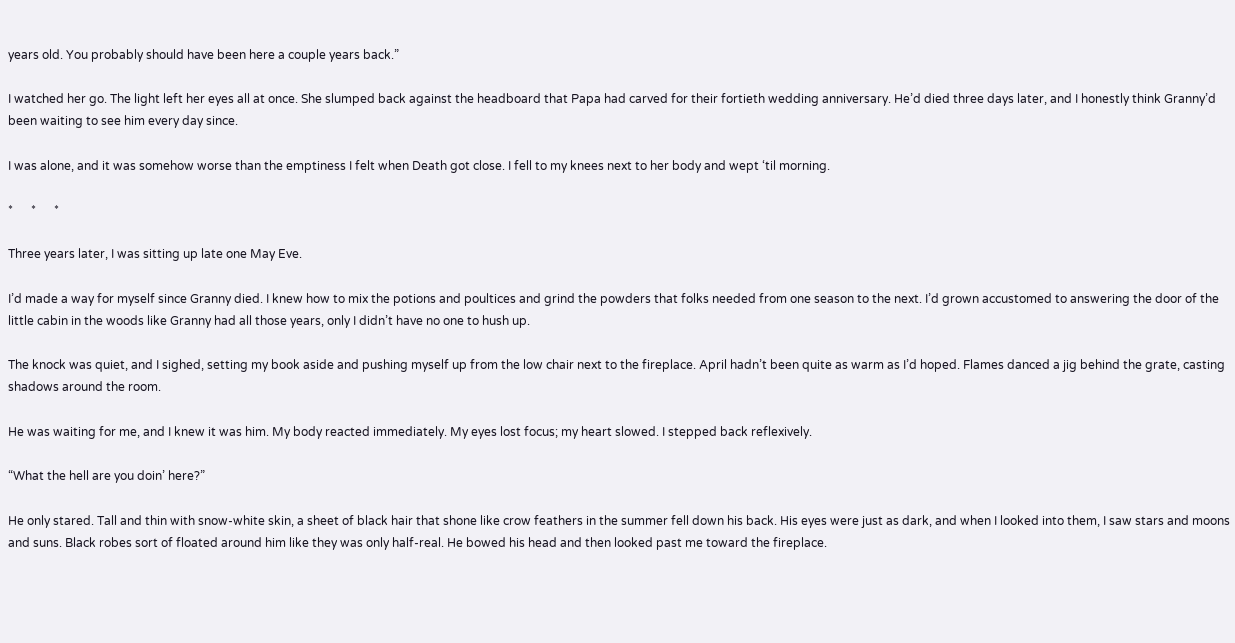years old. You probably should have been here a couple years back.”

I watched her go. The light left her eyes all at once. She slumped back against the headboard that Papa had carved for their fortieth wedding anniversary. He’d died three days later, and I honestly think Granny’d been waiting to see him every day since.

I was alone, and it was somehow worse than the emptiness I felt when Death got close. I fell to my knees next to her body and wept ‘til morning.

*      *      *

Three years later, I was sitting up late one May Eve.

I’d made a way for myself since Granny died. I knew how to mix the potions and poultices and grind the powders that folks needed from one season to the next. I’d grown accustomed to answering the door of the little cabin in the woods like Granny had all those years, only I didn’t have no one to hush up.

The knock was quiet, and I sighed, setting my book aside and pushing myself up from the low chair next to the fireplace. April hadn’t been quite as warm as I’d hoped. Flames danced a jig behind the grate, casting shadows around the room.

He was waiting for me, and I knew it was him. My body reacted immediately. My eyes lost focus; my heart slowed. I stepped back reflexively.

“What the hell are you doin’ here?”

He only stared. Tall and thin with snow-white skin, a sheet of black hair that shone like crow feathers in the summer fell down his back. His eyes were just as dark, and when I looked into them, I saw stars and moons and suns. Black robes sort of floated around him like they was only half-real. He bowed his head and then looked past me toward the fireplace.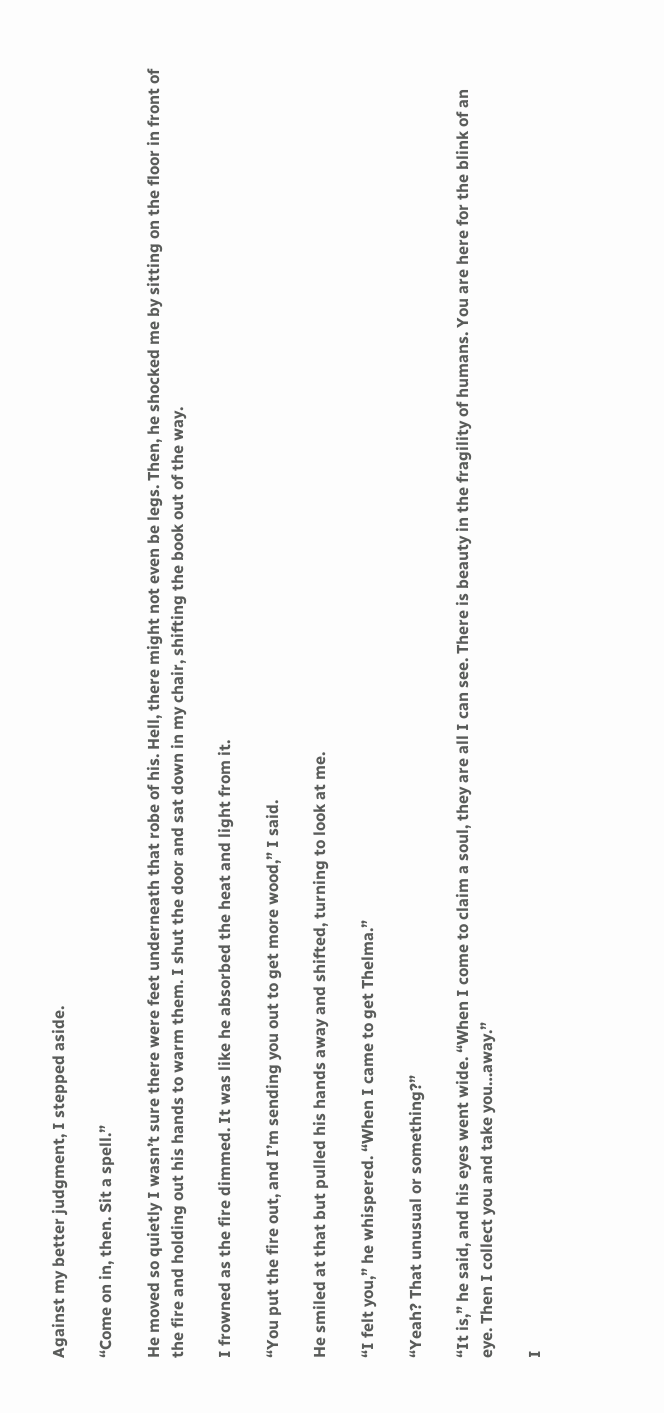Against my better judgment, I stepped aside.

“Come on in, then. Sit a spell.”

He moved so quietly I wasn’t sure there were feet underneath that robe of his. Hell, there might not even be legs. Then, he shocked me by sitting on the floor in front of the fire and holding out his hands to warm them. I shut the door and sat down in my chair, shifting the book out of the way.

I frowned as the fire dimmed. It was like he absorbed the heat and light from it.

“You put the fire out, and I’m sending you out to get more wood,” I said.

He smiled at that but pulled his hands away and shifted, turning to look at me.

“I felt you,” he whispered. “When I came to get Thelma.”

“Yeah? That unusual or something?”

“It is,” he said, and his eyes went wide. “When I come to claim a soul, they are all I can see. There is beauty in the fragility of humans. You are here for the blink of an eye. Then I collect you and take you…away.”

I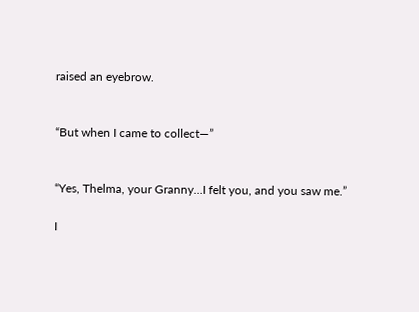raised an eyebrow.


“But when I came to collect—”


“Yes, Thelma, your Granny…I felt you, and you saw me.”

I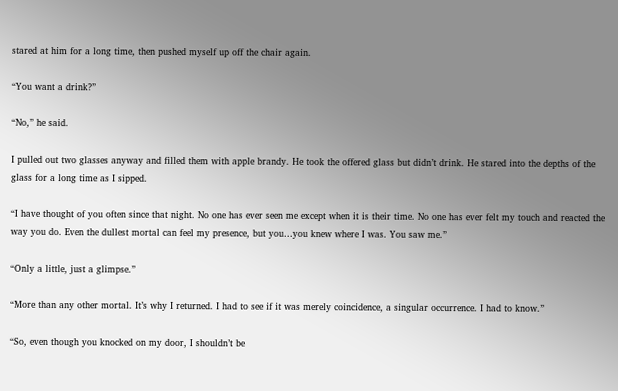stared at him for a long time, then pushed myself up off the chair again.

“You want a drink?”

“No,” he said.

I pulled out two glasses anyway and filled them with apple brandy. He took the offered glass but didn’t drink. He stared into the depths of the glass for a long time as I sipped.

“I have thought of you often since that night. No one has ever seen me except when it is their time. No one has ever felt my touch and reacted the way you do. Even the dullest mortal can feel my presence, but you…you knew where I was. You saw me.”

“Only a little, just a glimpse.”

“More than any other mortal. It’s why I returned. I had to see if it was merely coincidence, a singular occurrence. I had to know.”

“So, even though you knocked on my door, I shouldn’t be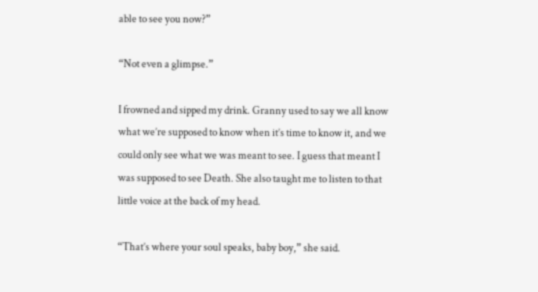able to see you now?”

“Not even a glimpse.”

I frowned and sipped my drink. Granny used to say we all know what we’re supposed to know when it’s time to know it, and we could only see what we was meant to see. I guess that meant I was supposed to see Death. She also taught me to listen to that little voice at the back of my head.

“That’s where your soul speaks, baby boy,” she said.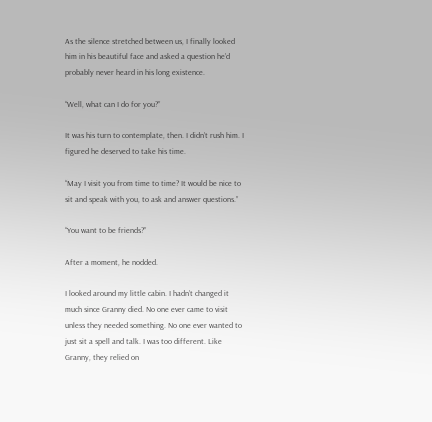As the silence stretched between us, I finally looked him in his beautiful face and asked a question he’d probably never heard in his long existence.

“Well, what can I do for you?”

It was his turn to contemplate, then. I didn’t rush him. I figured he deserved to take his time.

“May I visit you from time to time? It would be nice to sit and speak with you, to ask and answer questions.”

“You want to be friends?”

After a moment, he nodded.

I looked around my little cabin. I hadn’t changed it much since Granny died. No one ever came to visit unless they needed something. No one ever wanted to just sit a spell and talk. I was too different. Like Granny, they relied on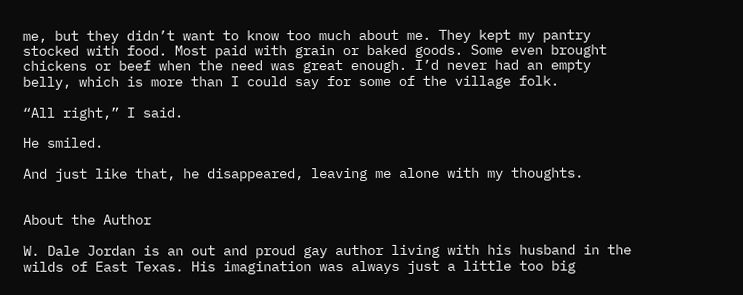me, but they didn’t want to know too much about me. They kept my pantry stocked with food. Most paid with grain or baked goods. Some even brought chickens or beef when the need was great enough. I’d never had an empty belly, which is more than I could say for some of the village folk.

“All right,” I said.

He smiled.

And just like that, he disappeared, leaving me alone with my thoughts.


About the Author

W. Dale Jordan is an out and proud gay author living with his husband in the wilds of East Texas. His imagination was always just a little too big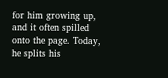for him growing up, and it often spilled onto the page. Today, he splits his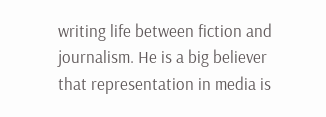writing life between fiction and journalism. He is a big believer that representation in media is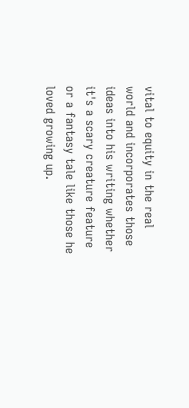vital to equity in the real world and incorporates those ideas into his writing whether it's a scary creature feature or a fantasy tale like those he loved growing up.